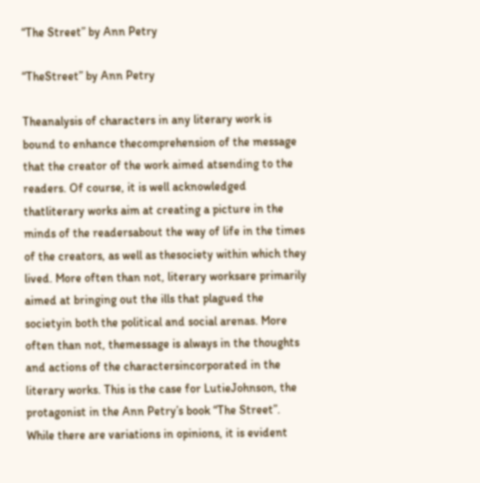“The Street” by Ann Petry

“TheStreet” by Ann Petry

Theanalysis of characters in any literary work is bound to enhance thecomprehension of the message that the creator of the work aimed atsending to the readers. Of course, it is well acknowledged thatliterary works aim at creating a picture in the minds of the readersabout the way of life in the times of the creators, as well as thesociety within which they lived. More often than not, literary worksare primarily aimed at bringing out the ills that plagued the societyin both the political and social arenas. More often than not, themessage is always in the thoughts and actions of the charactersincorporated in the literary works. This is the case for LutieJohnson, the protagonist in the Ann Petry’s book “The Street”. While there are variations in opinions, it is evident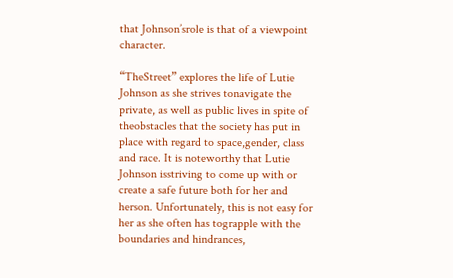that Johnson’srole is that of a viewpoint character.

“TheStreet” explores the life of Lutie Johnson as she strives tonavigate the private, as well as public lives in spite of theobstacles that the society has put in place with regard to space,gender, class and race. It is noteworthy that Lutie Johnson isstriving to come up with or create a safe future both for her and herson. Unfortunately, this is not easy for her as she often has tograpple with the boundaries and hindrances,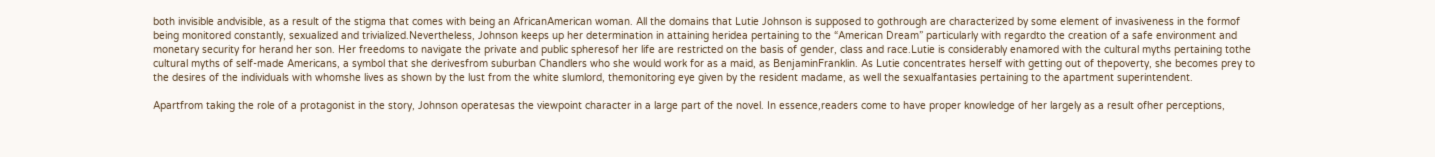both invisible andvisible, as a result of the stigma that comes with being an AfricanAmerican woman. All the domains that Lutie Johnson is supposed to gothrough are characterized by some element of invasiveness in the formof being monitored constantly, sexualized and trivialized.Nevertheless, Johnson keeps up her determination in attaining heridea pertaining to the “American Dream” particularly with regardto the creation of a safe environment and monetary security for herand her son. Her freedoms to navigate the private and public spheresof her life are restricted on the basis of gender, class and race.Lutie is considerably enamored with the cultural myths pertaining tothe cultural myths of self-made Americans, a symbol that she derivesfrom suburban Chandlers who she would work for as a maid, as BenjaminFranklin. As Lutie concentrates herself with getting out of thepoverty, she becomes prey to the desires of the individuals with whomshe lives as shown by the lust from the white slumlord, themonitoring eye given by the resident madame, as well the sexualfantasies pertaining to the apartment superintendent.

Apartfrom taking the role of a protagonist in the story, Johnson operatesas the viewpoint character in a large part of the novel. In essence,readers come to have proper knowledge of her largely as a result ofher perceptions,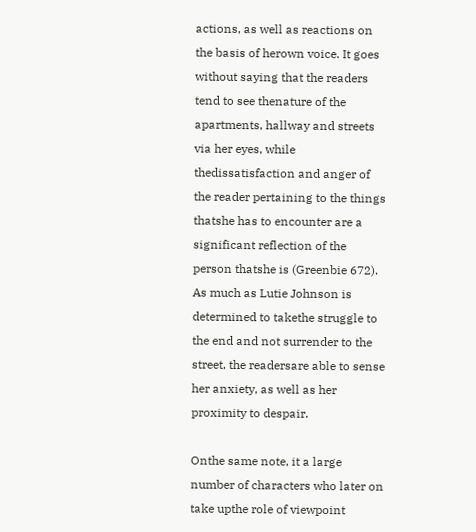actions, as well as reactions on the basis of herown voice. It goes without saying that the readers tend to see thenature of the apartments, hallway and streets via her eyes, while thedissatisfaction and anger of the reader pertaining to the things thatshe has to encounter are a significant reflection of the person thatshe is (Greenbie 672). As much as Lutie Johnson is determined to takethe struggle to the end and not surrender to the street, the readersare able to sense her anxiety, as well as her proximity to despair.

Onthe same note, it a large number of characters who later on take upthe role of viewpoint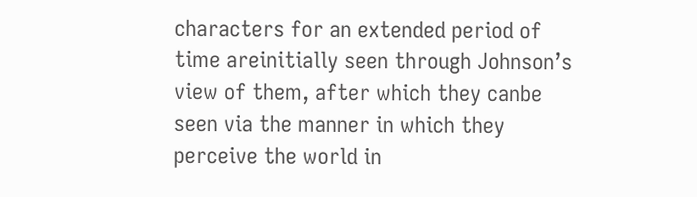characters for an extended period of time areinitially seen through Johnson’s view of them, after which they canbe seen via the manner in which they perceive the world in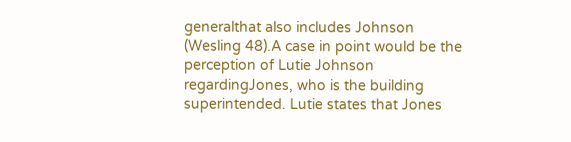generalthat also includes Johnson (Wesling 48).A case in point would be the perception of Lutie Johnson regardingJones, who is the building superintended. Lutie states that Jones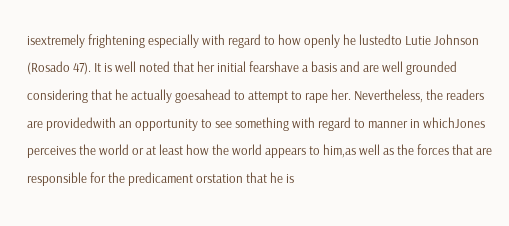isextremely frightening especially with regard to how openly he lustedto Lutie Johnson (Rosado 47). It is well noted that her initial fearshave a basis and are well grounded considering that he actually goesahead to attempt to rape her. Nevertheless, the readers are providedwith an opportunity to see something with regard to manner in whichJones perceives the world or at least how the world appears to him,as well as the forces that are responsible for the predicament orstation that he is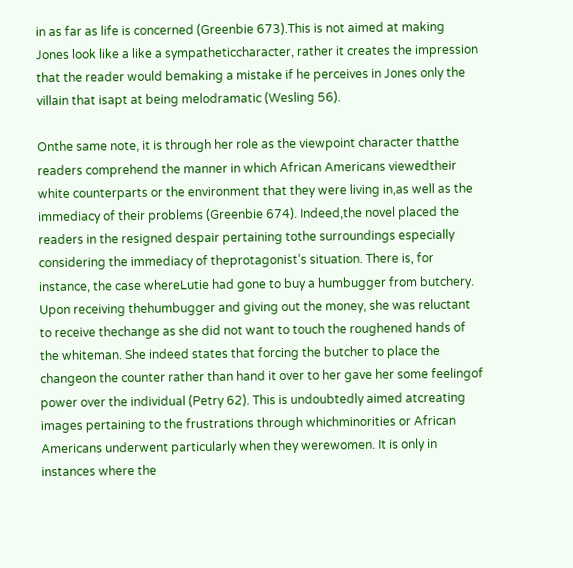in as far as life is concerned (Greenbie 673).This is not aimed at making Jones look like a like a sympatheticcharacter, rather it creates the impression that the reader would bemaking a mistake if he perceives in Jones only the villain that isapt at being melodramatic (Wesling 56).

Onthe same note, it is through her role as the viewpoint character thatthe readers comprehend the manner in which African Americans viewedtheir white counterparts or the environment that they were living in,as well as the immediacy of their problems (Greenbie 674). Indeed,the novel placed the readers in the resigned despair pertaining tothe surroundings especially considering the immediacy of theprotagonist’s situation. There is, for instance, the case whereLutie had gone to buy a humbugger from butchery. Upon receiving thehumbugger and giving out the money, she was reluctant to receive thechange as she did not want to touch the roughened hands of the whiteman. She indeed states that forcing the butcher to place the changeon the counter rather than hand it over to her gave her some feelingof power over the individual (Petry 62). This is undoubtedly aimed atcreating images pertaining to the frustrations through whichminorities or African Americans underwent particularly when they werewomen. It is only in instances where the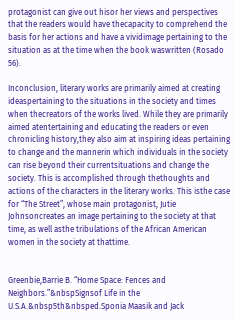protagonist can give out hisor her views and perspectives that the readers would have thecapacity to comprehend the basis for her actions and have a vividimage pertaining to the situation as at the time when the book waswritten (Rosado 56).

Inconclusion, literary works are primarily aimed at creating ideaspertaining to the situations in the society and times when thecreators of the works lived. While they are primarily aimed atentertaining and educating the readers or even chronicling history,they also aim at inspiring ideas pertaining to change and the mannerin which individuals in the society can rise beyond their currentsituations and change the society. This is accomplished through thethoughts and actions of the characters in the literary works. This isthe case for “The Street”, whose main protagonist, Jutie Johnsoncreates an image pertaining to the society at that time, as well asthe tribulations of the African American women in the society at thattime.


Greenbie,Barrie B. “Home Space: Fences and Neighbors.”&nbspSignsof Life in the U.S.A.&nbsp5th&nbsped.Sponia Maasik and Jack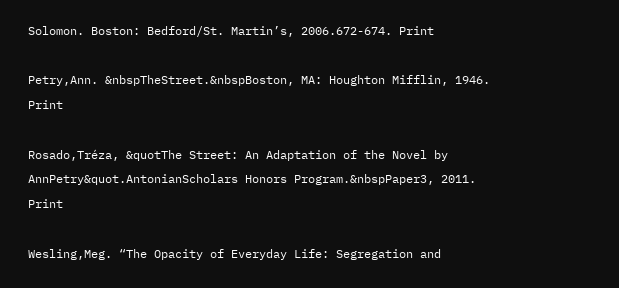Solomon. Boston: Bedford/St. Martin’s, 2006.672-674. Print

Petry,Ann. &nbspTheStreet.&nbspBoston, MA: Houghton Mifflin, 1946. Print

Rosado,Tréza, &quotThe Street: An Adaptation of the Novel by AnnPetry&quot.AntonianScholars Honors Program.&nbspPaper3, 2011. Print

Wesling,Meg. “The Opacity of Everyday Life: Segregation and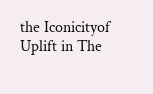the Iconicityof Uplift in The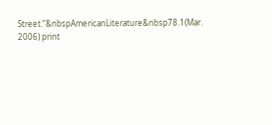Street.”&nbspAmericanLiterature&nbsp78.1(Mar. 2006) print